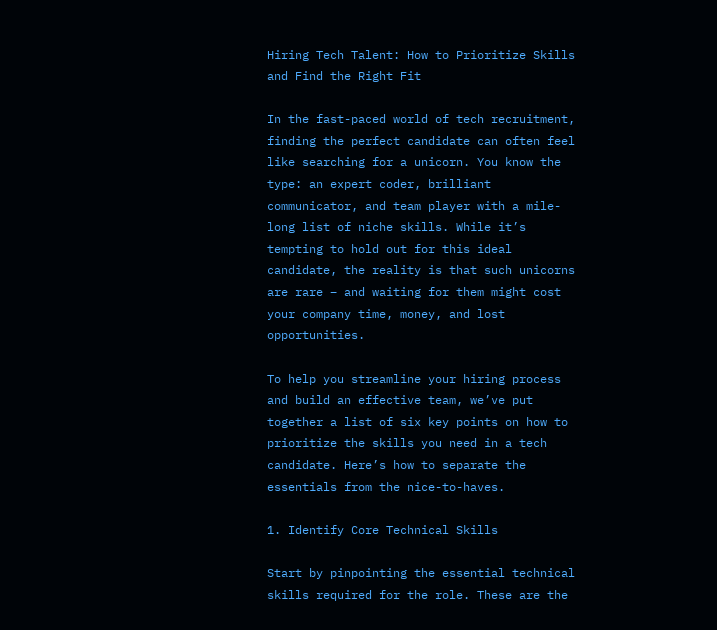Hiring Tech Talent: How to Prioritize Skills and Find the Right Fit

In the fast-paced world of tech recruitment, finding the perfect candidate can often feel like searching for a unicorn. You know the type: an expert coder, brilliant communicator, and team player with a mile-long list of niche skills. While it’s tempting to hold out for this ideal candidate, the reality is that such unicorns are rare – and waiting for them might cost your company time, money, and lost opportunities.

To help you streamline your hiring process and build an effective team, we’ve put together a list of six key points on how to prioritize the skills you need in a tech candidate. Here’s how to separate the essentials from the nice-to-haves.

1. Identify Core Technical Skills

Start by pinpointing the essential technical skills required for the role. These are the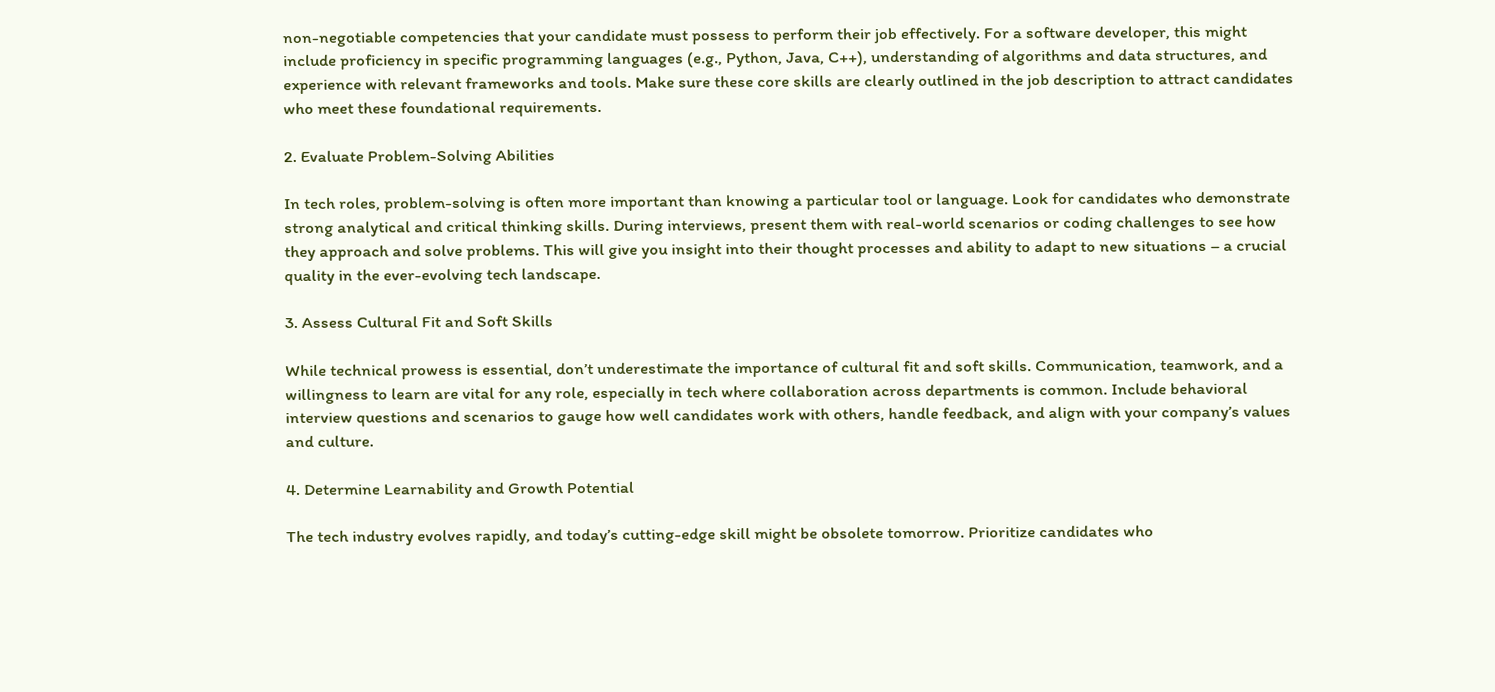non-negotiable competencies that your candidate must possess to perform their job effectively. For a software developer, this might include proficiency in specific programming languages (e.g., Python, Java, C++), understanding of algorithms and data structures, and experience with relevant frameworks and tools. Make sure these core skills are clearly outlined in the job description to attract candidates who meet these foundational requirements.

2. Evaluate Problem-Solving Abilities

In tech roles, problem-solving is often more important than knowing a particular tool or language. Look for candidates who demonstrate strong analytical and critical thinking skills. During interviews, present them with real-world scenarios or coding challenges to see how they approach and solve problems. This will give you insight into their thought processes and ability to adapt to new situations – a crucial quality in the ever-evolving tech landscape.

3. Assess Cultural Fit and Soft Skills

While technical prowess is essential, don’t underestimate the importance of cultural fit and soft skills. Communication, teamwork, and a willingness to learn are vital for any role, especially in tech where collaboration across departments is common. Include behavioral interview questions and scenarios to gauge how well candidates work with others, handle feedback, and align with your company’s values and culture.

4. Determine Learnability and Growth Potential

The tech industry evolves rapidly, and today’s cutting-edge skill might be obsolete tomorrow. Prioritize candidates who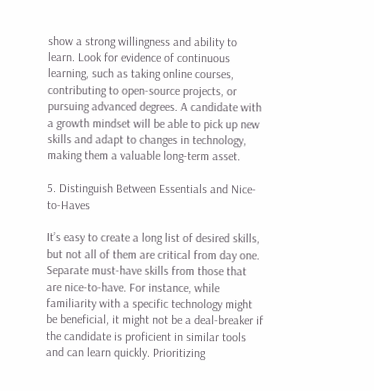show a strong willingness and ability to learn. Look for evidence of continuous learning, such as taking online courses, contributing to open-source projects, or pursuing advanced degrees. A candidate with a growth mindset will be able to pick up new skills and adapt to changes in technology, making them a valuable long-term asset.

5. Distinguish Between Essentials and Nice-to-Haves

It’s easy to create a long list of desired skills, but not all of them are critical from day one. Separate must-have skills from those that are nice-to-have. For instance, while familiarity with a specific technology might be beneficial, it might not be a deal-breaker if the candidate is proficient in similar tools and can learn quickly. Prioritizing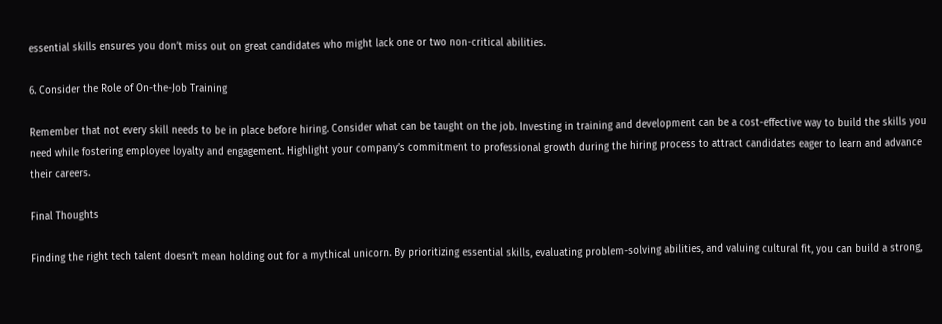essential skills ensures you don’t miss out on great candidates who might lack one or two non-critical abilities.

6. Consider the Role of On-the-Job Training

Remember that not every skill needs to be in place before hiring. Consider what can be taught on the job. Investing in training and development can be a cost-effective way to build the skills you need while fostering employee loyalty and engagement. Highlight your company’s commitment to professional growth during the hiring process to attract candidates eager to learn and advance their careers.

Final Thoughts

Finding the right tech talent doesn’t mean holding out for a mythical unicorn. By prioritizing essential skills, evaluating problem-solving abilities, and valuing cultural fit, you can build a strong,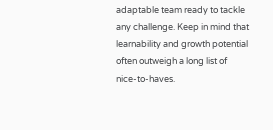adaptable team ready to tackle any challenge. Keep in mind that learnability and growth potential often outweigh a long list of nice-to-haves.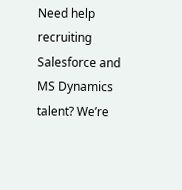Need help recruiting Salesforce and MS Dynamics talent? We’re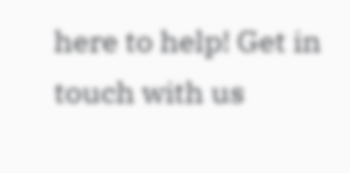here to help! Get in touch with us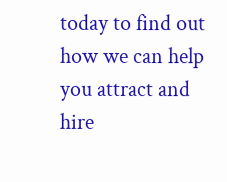today to find out how we can help you attract and hire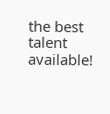the best talent available!